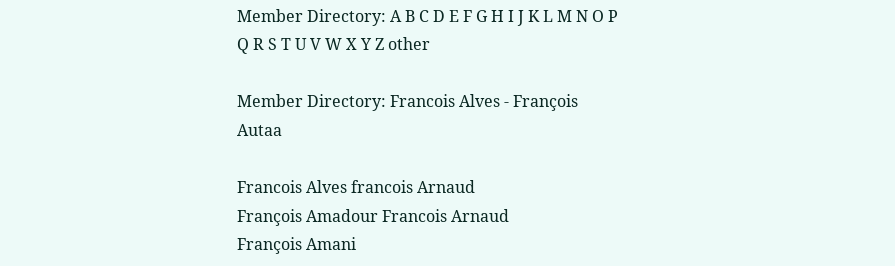Member Directory: A B C D E F G H I J K L M N O P Q R S T U V W X Y Z other

Member Directory: Francois Alves - François Autaa

Francois Alves francois Arnaud
François Amadour Francois Arnaud
François Amani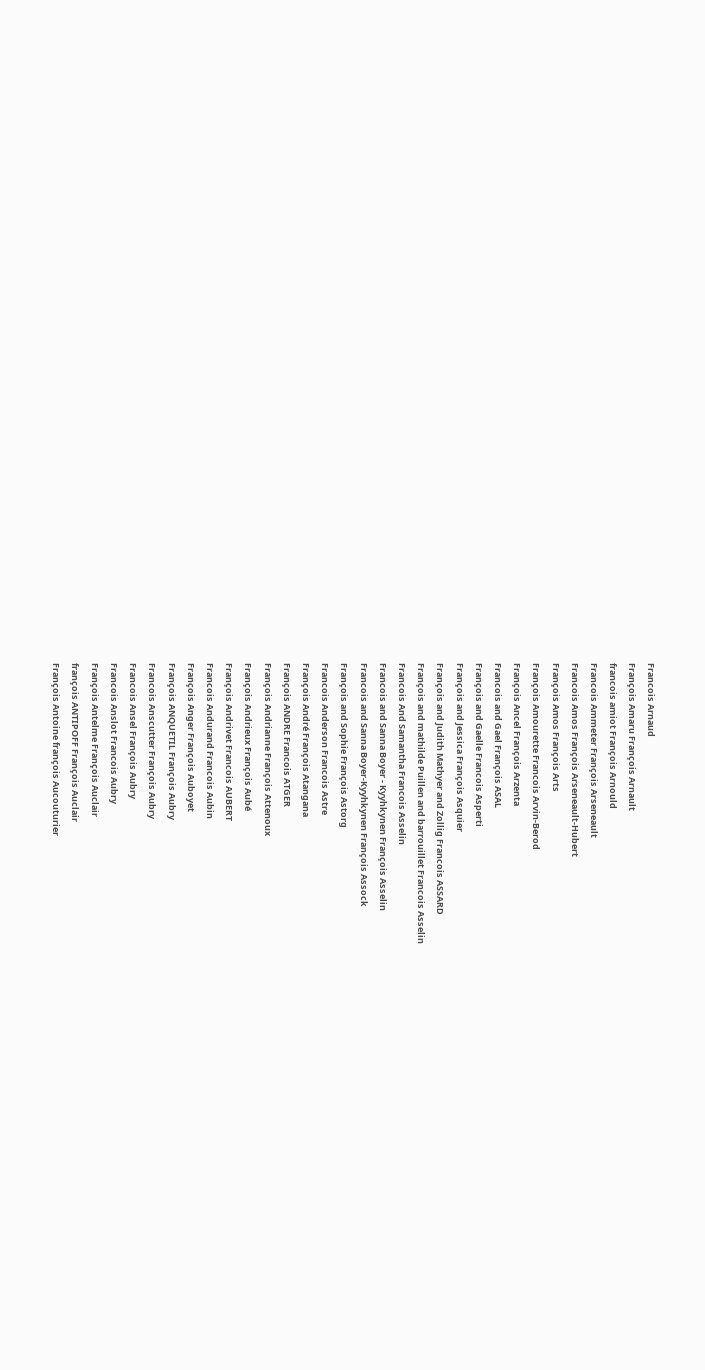Francois Arnaud
François Amaru François Arnault
francois amiot François Arnould
Francois Ammeter François Arseneault
Francois Amos François Arseneault-Hubert
François Amos François Arts
François Amourette Francois Arvin-Berod
François Ancel François Arzenta
Francois and Gael François ASAL
François and Gaelle Francois Asperti
François and Jessica François Asquier
François and Judith Mathyer and Zollig Francois ASSARD
François and mathilde Puillen and barrouillet Francois Asselin
Francois And Samantha Francois Asselin
Francois and Sanna Boyer - Kyyhkynen François Asselin
Francois and Sanna Boyer-Kyyhkynen François Assock
François and Sophie François Astorg
Francois Anderson Francois Astre
François André François Atangana
François ANDRE Francois ATGER
François Andrianne François Attenoux
François Andrieux François Aubé
François Andrivet Francois AUBERT
Francois Andurand Francois Aubin
François Anger François Auboyet
François ANQUETIL François Aubry
Francois Anscutter François Aubry
Francois Ansel François Aubry
Francois Anslot Francois Aubry
François Antelme François Auclair
françois ANTIPOFF François Auclair
François Antoine françois Aucouturier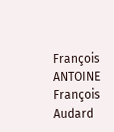François ANTOINE François Audard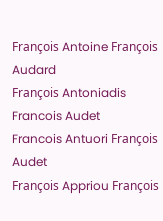François Antoine François Audard
François Antoniadis Francois Audet
Francois Antuori François Audet
François Appriou François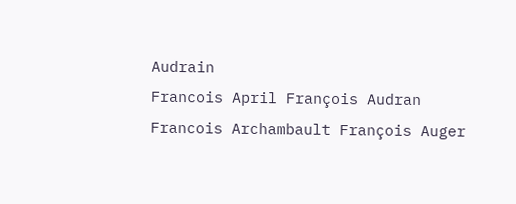Audrain
Francois April François Audran
Francois Archambault François Auger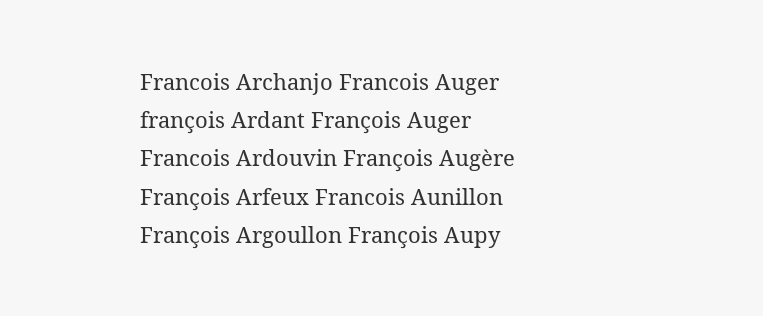Francois Archanjo Francois Auger
françois Ardant François Auger
Francois Ardouvin François Augère
François Arfeux Francois Aunillon
François Argoullon François Aupy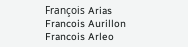François Arias Francois Aurillon
Francois Arleo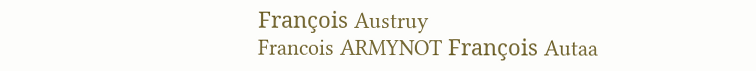François Austruy
Francois ARMYNOT François Autaa